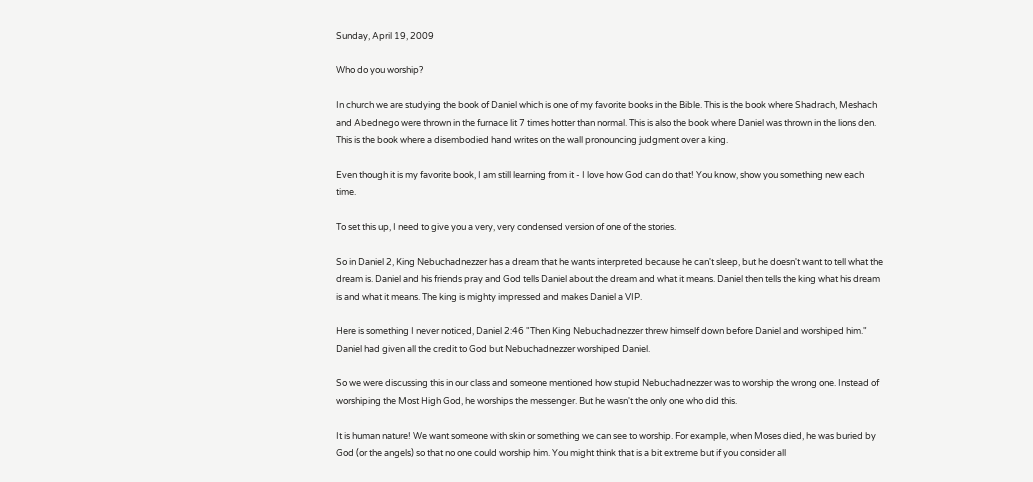Sunday, April 19, 2009

Who do you worship?

In church we are studying the book of Daniel which is one of my favorite books in the Bible. This is the book where Shadrach, Meshach and Abednego were thrown in the furnace lit 7 times hotter than normal. This is also the book where Daniel was thrown in the lions den. This is the book where a disembodied hand writes on the wall pronouncing judgment over a king.

Even though it is my favorite book, I am still learning from it - I love how God can do that! You know, show you something new each time.

To set this up, I need to give you a very, very condensed version of one of the stories.

So in Daniel 2, King Nebuchadnezzer has a dream that he wants interpreted because he can't sleep, but he doesn't want to tell what the dream is. Daniel and his friends pray and God tells Daniel about the dream and what it means. Daniel then tells the king what his dream is and what it means. The king is mighty impressed and makes Daniel a VIP.

Here is something I never noticed, Daniel 2:46 "Then King Nebuchadnezzer threw himself down before Daniel and worshiped him." Daniel had given all the credit to God but Nebuchadnezzer worshiped Daniel.

So we were discussing this in our class and someone mentioned how stupid Nebuchadnezzer was to worship the wrong one. Instead of worshiping the Most High God, he worships the messenger. But he wasn't the only one who did this.

It is human nature! We want someone with skin or something we can see to worship. For example, when Moses died, he was buried by God (or the angels) so that no one could worship him. You might think that is a bit extreme but if you consider all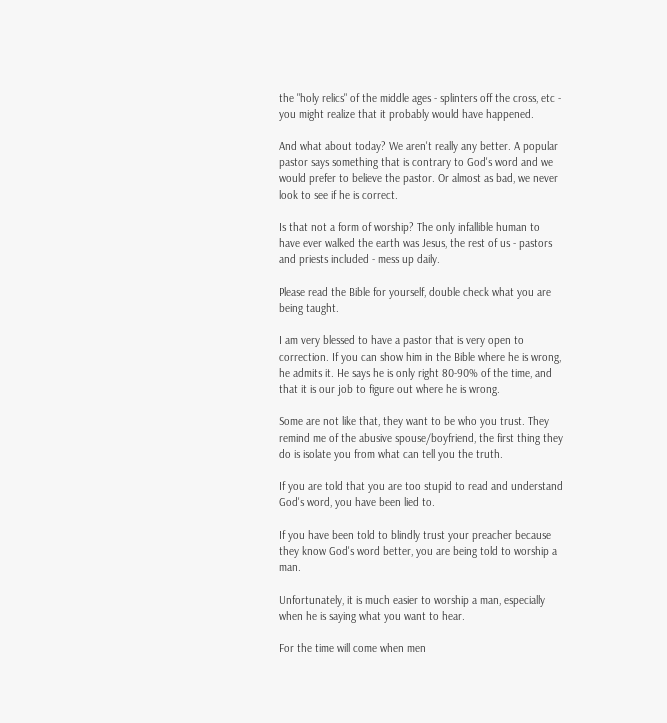the "holy relics" of the middle ages - splinters off the cross, etc - you might realize that it probably would have happened.

And what about today? We aren't really any better. A popular pastor says something that is contrary to God's word and we would prefer to believe the pastor. Or almost as bad, we never look to see if he is correct.

Is that not a form of worship? The only infallible human to have ever walked the earth was Jesus, the rest of us - pastors and priests included - mess up daily.

Please read the Bible for yourself, double check what you are being taught.

I am very blessed to have a pastor that is very open to correction. If you can show him in the Bible where he is wrong, he admits it. He says he is only right 80-90% of the time, and that it is our job to figure out where he is wrong.

Some are not like that, they want to be who you trust. They remind me of the abusive spouse/boyfriend, the first thing they do is isolate you from what can tell you the truth.

If you are told that you are too stupid to read and understand God's word, you have been lied to.

If you have been told to blindly trust your preacher because they know God's word better, you are being told to worship a man.

Unfortunately, it is much easier to worship a man, especially when he is saying what you want to hear.

For the time will come when men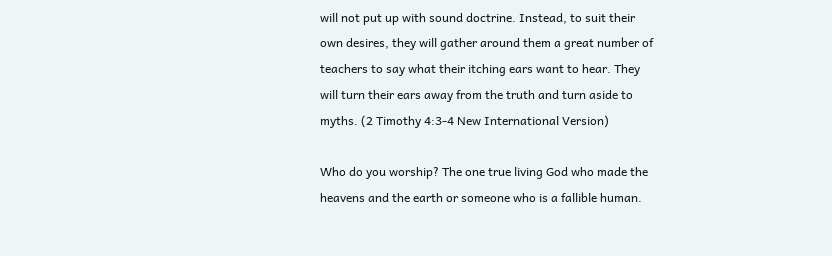will not put up with sound doctrine. Instead, to suit their own desires, they will gather around them a great number of teachers to say what their itching ears want to hear. They will turn their ears away from the truth and turn aside to myths. (2 Timothy 4:3-4 New International Version)

Who do you worship? The one true living God who made the heavens and the earth or someone who is a fallible human.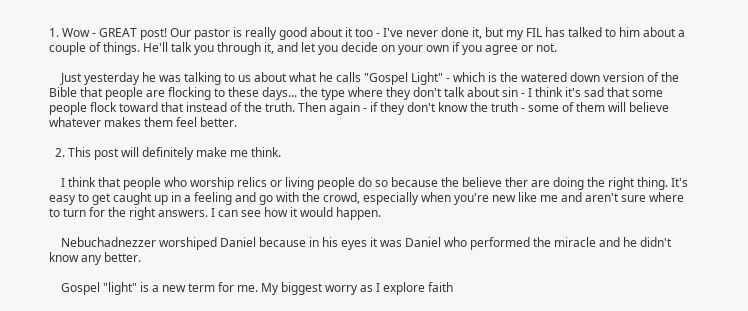1. Wow - GREAT post! Our pastor is really good about it too - I've never done it, but my FIL has talked to him about a couple of things. He'll talk you through it, and let you decide on your own if you agree or not.

    Just yesterday he was talking to us about what he calls "Gospel Light" - which is the watered down version of the Bible that people are flocking to these days... the type where they don't talk about sin - I think it's sad that some people flock toward that instead of the truth. Then again - if they don't know the truth - some of them will believe whatever makes them feel better.

  2. This post will definitely make me think.

    I think that people who worship relics or living people do so because the believe ther are doing the right thing. It's easy to get caught up in a feeling and go with the crowd, especially when you're new like me and aren't sure where to turn for the right answers. I can see how it would happen.

    Nebuchadnezzer worshiped Daniel because in his eyes it was Daniel who performed the miracle and he didn't know any better.

    Gospel "light" is a new term for me. My biggest worry as I explore faith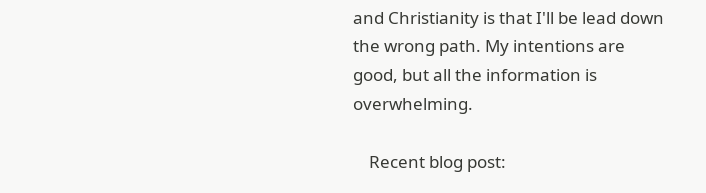and Christianity is that I'll be lead down the wrong path. My intentions are good, but all the information is overwhelming.

    Recent blog post: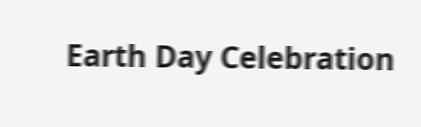Earth Day Celebration